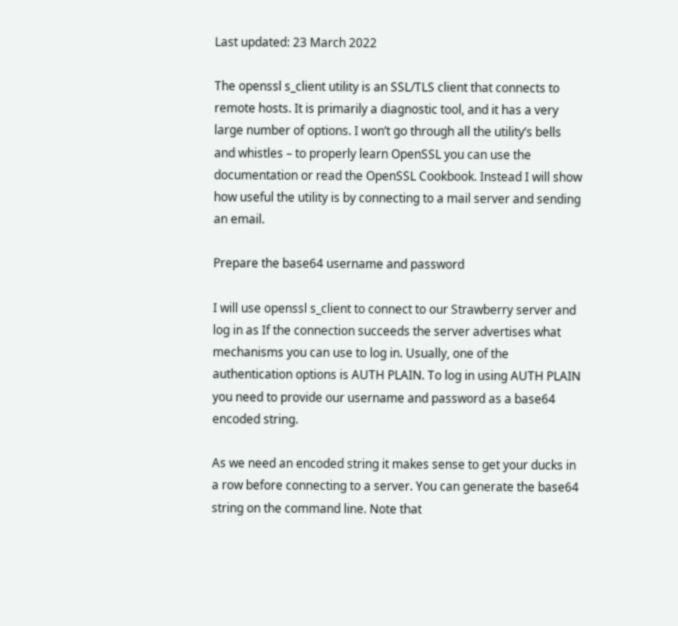Last updated: 23 March 2022

The openssl s_client utility is an SSL/TLS client that connects to remote hosts. It is primarily a diagnostic tool, and it has a very large number of options. I won’t go through all the utility’s bells and whistles – to properly learn OpenSSL you can use the documentation or read the OpenSSL Cookbook. Instead I will show how useful the utility is by connecting to a mail server and sending an email.

Prepare the base64 username and password

I will use openssl s_client to connect to our Strawberry server and log in as If the connection succeeds the server advertises what mechanisms you can use to log in. Usually, one of the authentication options is AUTH PLAIN. To log in using AUTH PLAIN you need to provide our username and password as a base64 encoded string.

As we need an encoded string it makes sense to get your ducks in a row before connecting to a server. You can generate the base64 string on the command line. Note that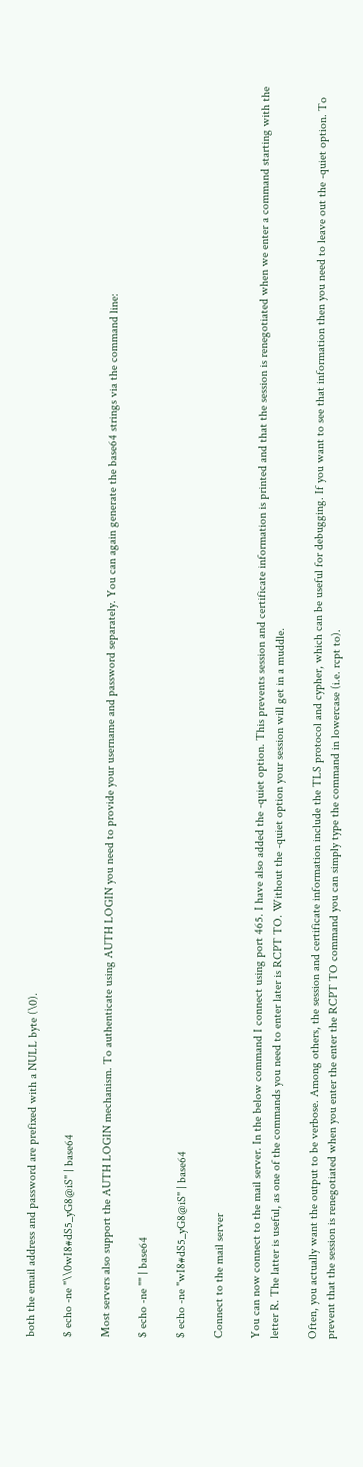both the email address and password are prefixed with a NULL byte (\0).

$ echo -ne "\\0wI8#dS5_yG8@iS" | base64

Most servers also support the AUTH LOGIN mechanism. To authenticate using AUTH LOGIN you need to provide your username and password separately. You can again generate the base64 strings via the command line:

$ echo -ne "" | base64

$ echo -ne "wI8#dS5_yG8@iS" | base64

Connect to the mail server

You can now connect to the mail server. In the below command I connect using port 465. I have also added the -quiet option. This prevents session and certificate information is printed and that the session is renegotiated when we enter a command starting with the letter R. The latter is useful, as one of the commands you need to enter later is RCPT TO. Without the -quiet option your session will get in a muddle.

Often, you actually want the output to be verbose. Among others, the session and certificate information include the TLS protocol and cypher, which can be useful for debugging. If you want to see that information then you need to leave out the -quiet option. To prevent that the session is renegotiated when you enter the enter the RCPT TO command you can simply type the command in lowercase (i.e. rcpt to).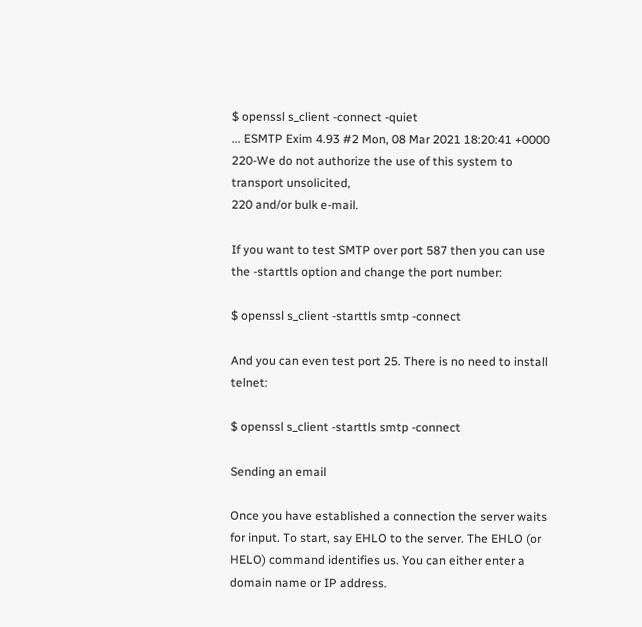$ openssl s_client -connect -quiet
... ESMTP Exim 4.93 #2 Mon, 08 Mar 2021 18:20:41 +0000
220-We do not authorize the use of this system to transport unsolicited,
220 and/or bulk e-mail.

If you want to test SMTP over port 587 then you can use the -starttls option and change the port number:

$ openssl s_client -starttls smtp -connect

And you can even test port 25. There is no need to install telnet:

$ openssl s_client -starttls smtp -connect

Sending an email

Once you have established a connection the server waits for input. To start, say EHLO to the server. The EHLO (or HELO) command identifies us. You can either enter a domain name or IP address.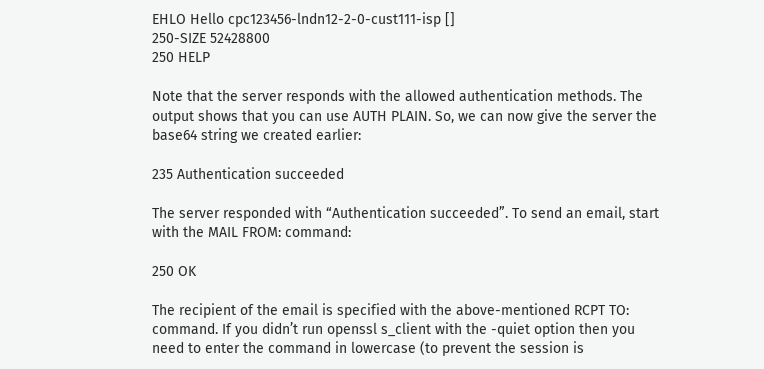EHLO Hello cpc123456-lndn12-2-0-cust111-isp []
250-SIZE 52428800
250 HELP

Note that the server responds with the allowed authentication methods. The output shows that you can use AUTH PLAIN. So, we can now give the server the base64 string we created earlier:

235 Authentication succeeded

The server responded with “Authentication succeeded”. To send an email, start with the MAIL FROM: command:

250 OK

The recipient of the email is specified with the above-mentioned RCPT TO: command. If you didn’t run openssl s_client with the -quiet option then you need to enter the command in lowercase (to prevent the session is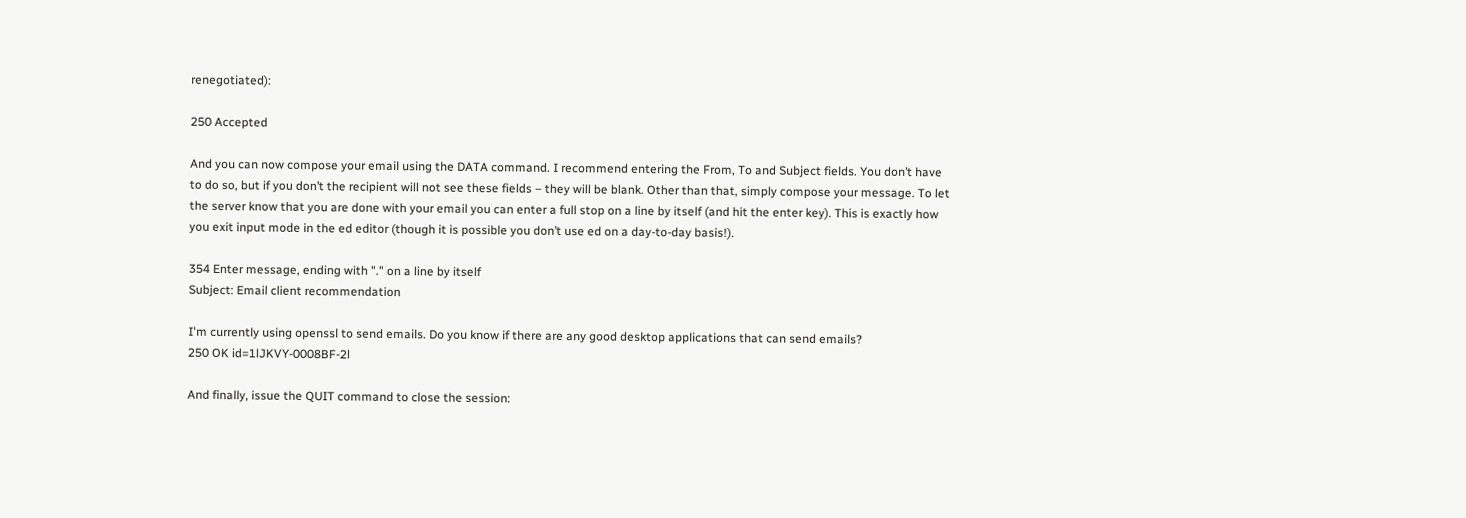renegotiated):

250 Accepted

And you can now compose your email using the DATA command. I recommend entering the From, To and Subject fields. You don’t have to do so, but if you don’t the recipient will not see these fields – they will be blank. Other than that, simply compose your message. To let the server know that you are done with your email you can enter a full stop on a line by itself (and hit the enter key). This is exactly how you exit input mode in the ed editor (though it is possible you don’t use ed on a day-to-day basis!).

354 Enter message, ending with "." on a line by itself
Subject: Email client recommendation

I'm currently using openssl to send emails. Do you know if there are any good desktop applications that can send emails?
250 OK id=1lJKVY-0008BF-2l

And finally, issue the QUIT command to close the session: